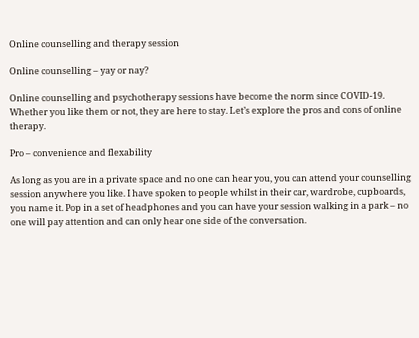Online counselling and therapy session

Online counselling – yay or nay?

Online counselling and psychotherapy sessions have become the norm since COVID-19. Whether you like them or not, they are here to stay. Let’s explore the pros and cons of online therapy.

Pro – convenience and flexability

As long as you are in a private space and no one can hear you, you can attend your counselling session anywhere you like. I have spoken to people whilst in their car, wardrobe, cupboards, you name it. Pop in a set of headphones and you can have your session walking in a park – no one will pay attention and can only hear one side of the conversation.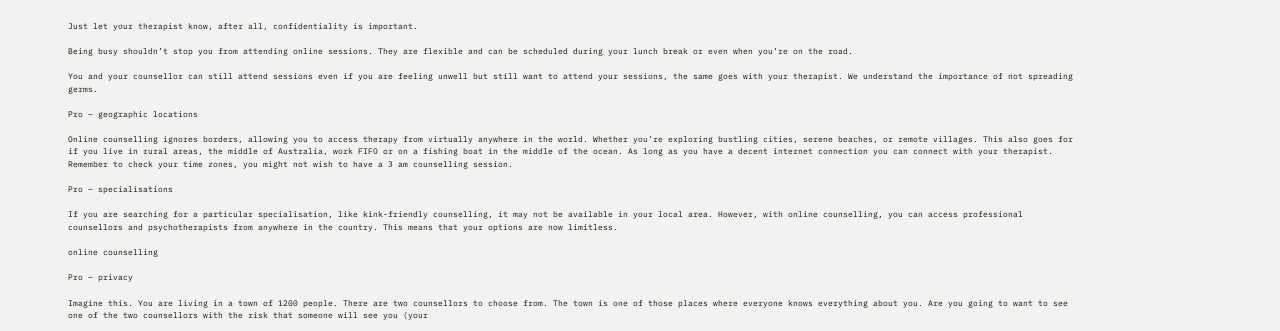Just let your therapist know, after all, confidentiality is important.

Being busy shouldn’t stop you from attending online sessions. They are flexible and can be scheduled during your lunch break or even when you’re on the road.

You and your counsellor can still attend sessions even if you are feeling unwell but still want to attend your sessions, the same goes with your therapist. We understand the importance of not spreading germs.

Pro – geographic locations

Online counselling ignores borders, allowing you to access therapy from virtually anywhere in the world. Whether you’re exploring bustling cities, serene beaches, or remote villages. This also goes for if you live in rural areas, the middle of Australia, work FIFO or on a fishing boat in the middle of the ocean. As long as you have a decent internet connection you can connect with your therapist. Remember to check your time zones, you might not wish to have a 3 am counselling session.

Pro – specialisations

If you are searching for a particular specialisation, like kink-friendly counselling, it may not be available in your local area. However, with online counselling, you can access professional counsellors and psychotherapists from anywhere in the country. This means that your options are now limitless.

online counselling

Pro – privacy

Imagine this. You are living in a town of 1200 people. There are two counsellors to choose from. The town is one of those places where everyone knows everything about you. Are you going to want to see one of the two counsellors with the risk that someone will see you (your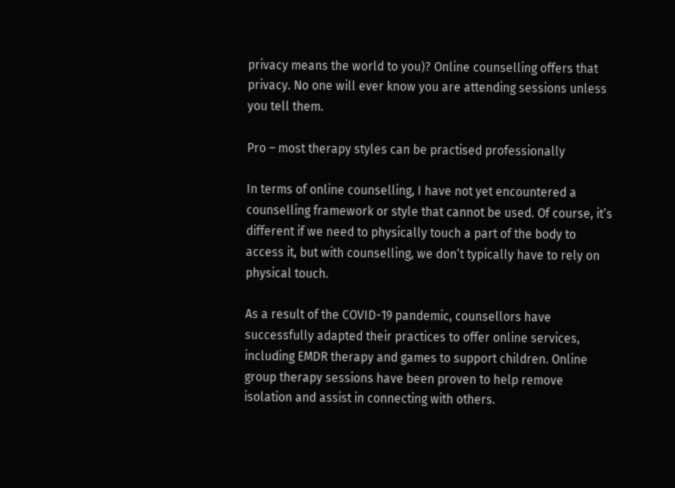privacy means the world to you)? Online counselling offers that privacy. No one will ever know you are attending sessions unless you tell them.

Pro – most therapy styles can be practised professionally

In terms of online counselling, I have not yet encountered a counselling framework or style that cannot be used. Of course, it’s different if we need to physically touch a part of the body to access it, but with counselling, we don’t typically have to rely on physical touch.

As a result of the COVID-19 pandemic, counsellors have successfully adapted their practices to offer online services, including EMDR therapy and games to support children. Online group therapy sessions have been proven to help remove isolation and assist in connecting with others.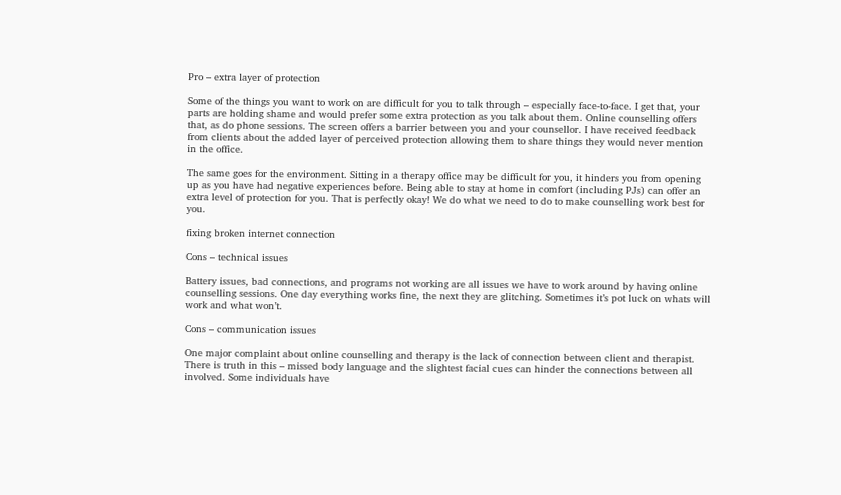Pro – extra layer of protection

Some of the things you want to work on are difficult for you to talk through – especially face-to-face. I get that, your parts are holding shame and would prefer some extra protection as you talk about them. Online counselling offers that, as do phone sessions. The screen offers a barrier between you and your counsellor. I have received feedback from clients about the added layer of perceived protection allowing them to share things they would never mention in the office.

The same goes for the environment. Sitting in a therapy office may be difficult for you, it hinders you from opening up as you have had negative experiences before. Being able to stay at home in comfort (including PJs) can offer an extra level of protection for you. That is perfectly okay! We do what we need to do to make counselling work best for you.

fixing broken internet connection

Cons – technical issues

Battery issues, bad connections, and programs not working are all issues we have to work around by having online counselling sessions. One day everything works fine, the next they are glitching. Sometimes it’s pot luck on whats will work and what won’t.

Cons – communication issues

One major complaint about online counselling and therapy is the lack of connection between client and therapist. There is truth in this – missed body language and the slightest facial cues can hinder the connections between all involved. Some individuals have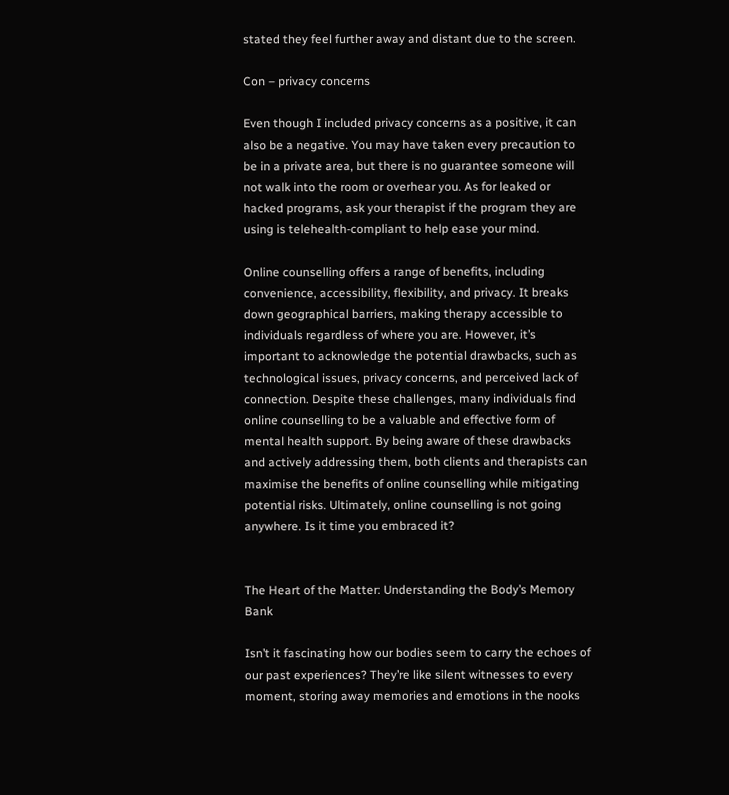stated they feel further away and distant due to the screen.

Con – privacy concerns

Even though I included privacy concerns as a positive, it can also be a negative. You may have taken every precaution to be in a private area, but there is no guarantee someone will not walk into the room or overhear you. As for leaked or hacked programs, ask your therapist if the program they are using is telehealth-compliant to help ease your mind.

Online counselling offers a range of benefits, including convenience, accessibility, flexibility, and privacy. It breaks down geographical barriers, making therapy accessible to individuals regardless of where you are. However, it’s important to acknowledge the potential drawbacks, such as technological issues, privacy concerns, and perceived lack of connection. Despite these challenges, many individuals find online counselling to be a valuable and effective form of mental health support. By being aware of these drawbacks and actively addressing them, both clients and therapists can maximise the benefits of online counselling while mitigating potential risks. Ultimately, online counselling is not going anywhere. Is it time you embraced it?


The Heart of the Matter: Understanding the Body’s Memory Bank

Isn’t it fascinating how our bodies seem to carry the echoes of our past experiences? They’re like silent witnesses to every moment, storing away memories and emotions in the nooks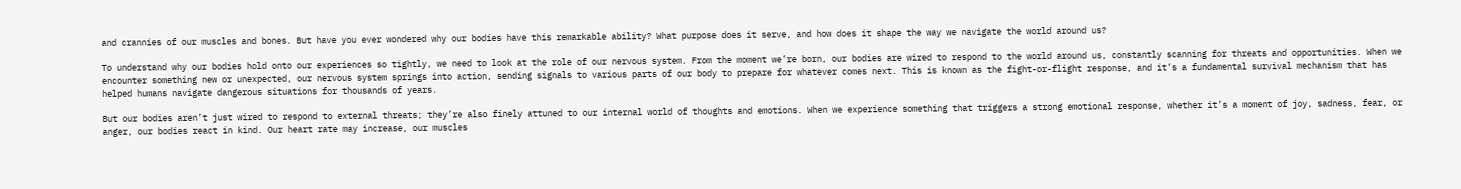and crannies of our muscles and bones. But have you ever wondered why our bodies have this remarkable ability? What purpose does it serve, and how does it shape the way we navigate the world around us?

To understand why our bodies hold onto our experiences so tightly, we need to look at the role of our nervous system. From the moment we’re born, our bodies are wired to respond to the world around us, constantly scanning for threats and opportunities. When we encounter something new or unexpected, our nervous system springs into action, sending signals to various parts of our body to prepare for whatever comes next. This is known as the fight-or-flight response, and it’s a fundamental survival mechanism that has helped humans navigate dangerous situations for thousands of years.

But our bodies aren’t just wired to respond to external threats; they’re also finely attuned to our internal world of thoughts and emotions. When we experience something that triggers a strong emotional response, whether it’s a moment of joy, sadness, fear, or anger, our bodies react in kind. Our heart rate may increase, our muscles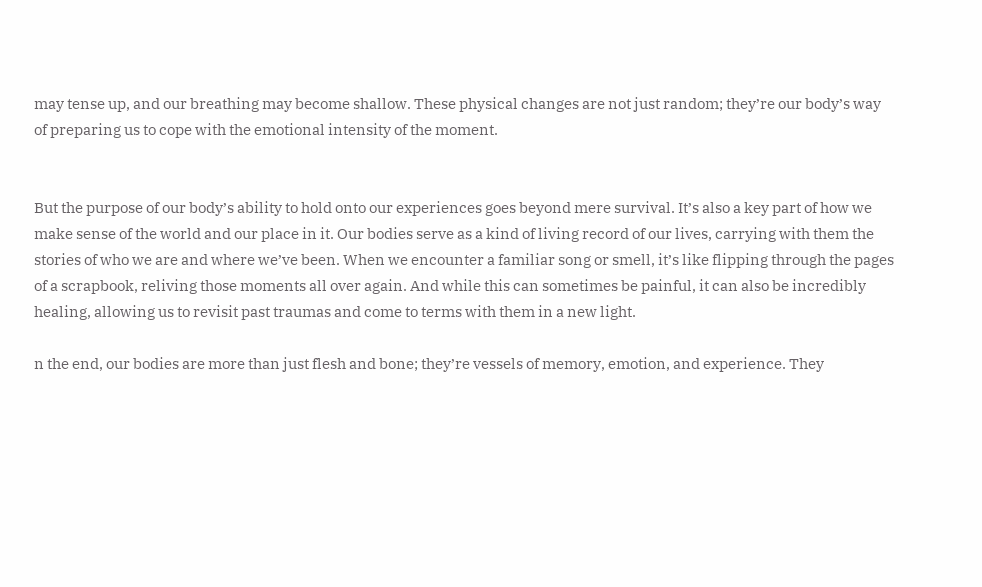may tense up, and our breathing may become shallow. These physical changes are not just random; they’re our body’s way of preparing us to cope with the emotional intensity of the moment.


But the purpose of our body’s ability to hold onto our experiences goes beyond mere survival. It’s also a key part of how we make sense of the world and our place in it. Our bodies serve as a kind of living record of our lives, carrying with them the stories of who we are and where we’ve been. When we encounter a familiar song or smell, it’s like flipping through the pages of a scrapbook, reliving those moments all over again. And while this can sometimes be painful, it can also be incredibly healing, allowing us to revisit past traumas and come to terms with them in a new light.

n the end, our bodies are more than just flesh and bone; they’re vessels of memory, emotion, and experience. They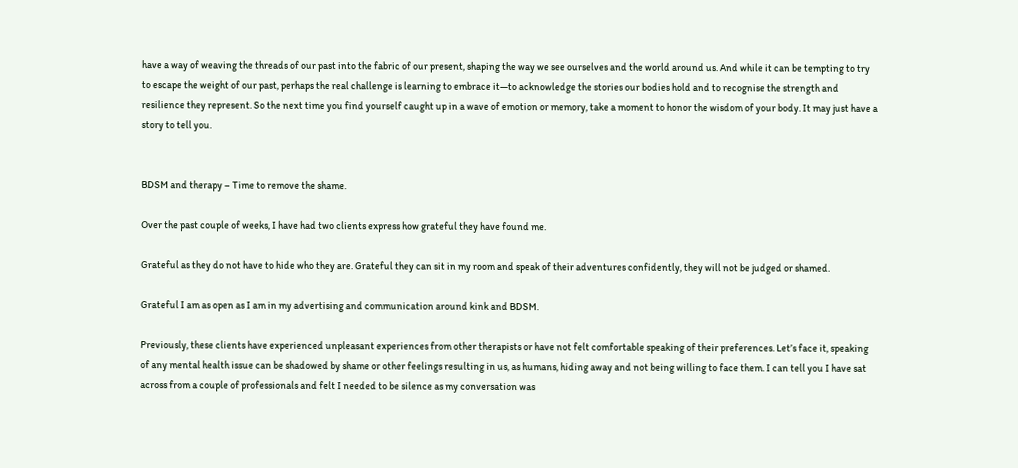have a way of weaving the threads of our past into the fabric of our present, shaping the way we see ourselves and the world around us. And while it can be tempting to try to escape the weight of our past, perhaps the real challenge is learning to embrace it—to acknowledge the stories our bodies hold and to recognise the strength and resilience they represent. So the next time you find yourself caught up in a wave of emotion or memory, take a moment to honor the wisdom of your body. It may just have a story to tell you.


BDSM and therapy – Time to remove the shame.

Over the past couple of weeks, I have had two clients express how grateful they have found me.

Grateful as they do not have to hide who they are. Grateful they can sit in my room and speak of their adventures confidently, they will not be judged or shamed.

Grateful I am as open as I am in my advertising and communication around kink and BDSM.

Previously, these clients have experienced unpleasant experiences from other therapists or have not felt comfortable speaking of their preferences. Let’s face it, speaking of any mental health issue can be shadowed by shame or other feelings resulting in us, as humans, hiding away and not being willing to face them. I can tell you I have sat across from a couple of professionals and felt I needed to be silence as my conversation was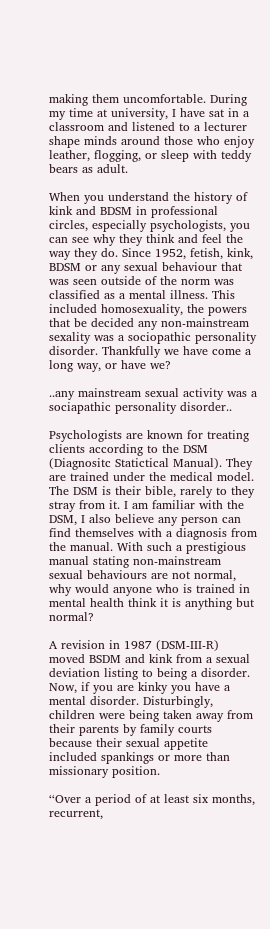making them uncomfortable. During my time at university, I have sat in a classroom and listened to a lecturer shape minds around those who enjoy leather, flogging, or sleep with teddy bears as adult.

When you understand the history of kink and BDSM in professional circles, especially psychologists, you can see why they think and feel the way they do. Since 1952, fetish, kink, BDSM or any sexual behaviour that was seen outside of the norm was classified as a mental illness. This included homosexuality, the powers that be decided any non-mainstream sexality was a sociopathic personality disorder. Thankfully we have come a long way, or have we?

..any mainstream sexual activity was a sociapathic personality disorder..

Psychologists are known for treating clients according to the DSM (Diagnositc Statictical Manual). They are trained under the medical model. The DSM is their bible, rarely to they stray from it. I am familiar with the DSM, I also believe any person can find themselves with a diagnosis from the manual. With such a prestigious manual stating non-mainstream sexual behaviours are not normal, why would anyone who is trained in mental health think it is anything but normal?

A revision in 1987 (DSM-III-R) moved BSDM and kink from a sexual deviation listing to being a disorder. Now, if you are kinky you have a mental disorder. Disturbingly, children were being taken away from their parents by family courts because their sexual appetite included spankings or more than missionary position.

‘‘Over a period of at least six months, recurrent,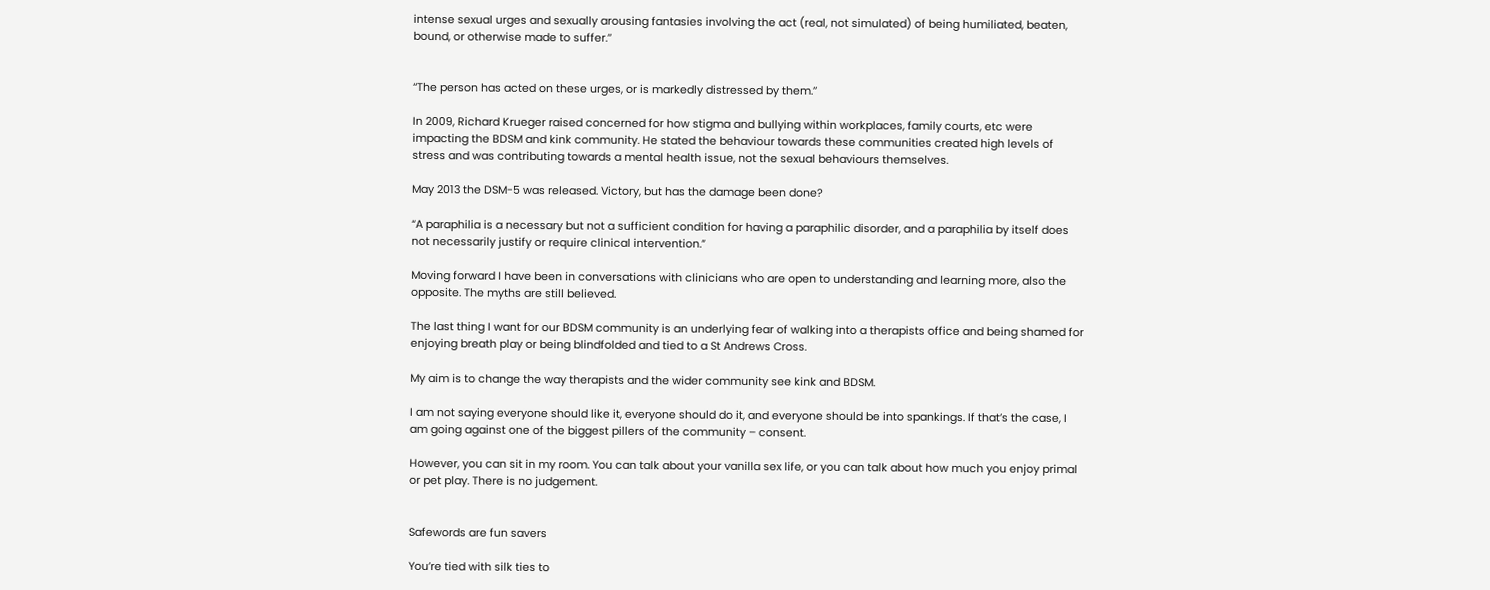intense sexual urges and sexually arousing fantasies involving the act (real, not simulated) of being humiliated, beaten, bound, or otherwise made to suffer.’’


‘‘The person has acted on these urges, or is markedly distressed by them.’’

In 2009, Richard Krueger raised concerned for how stigma and bullying within workplaces, family courts, etc were impacting the BDSM and kink community. He stated the behaviour towards these communities created high levels of stress and was contributing towards a mental health issue, not the sexual behaviours themselves.

May 2013 the DSM-5 was released. Victory, but has the damage been done?

“A paraphilia is a necessary but not a sufficient condition for having a paraphilic disorder, and a paraphilia by itself does not necessarily justify or require clinical intervention.”

Moving forward I have been in conversations with clinicians who are open to understanding and learning more, also the opposite. The myths are still believed.

The last thing I want for our BDSM community is an underlying fear of walking into a therapists office and being shamed for enjoying breath play or being blindfolded and tied to a St Andrews Cross.

My aim is to change the way therapists and the wider community see kink and BDSM.

I am not saying everyone should like it, everyone should do it, and everyone should be into spankings. If that’s the case, I am going against one of the biggest pillers of the community – consent.

However, you can sit in my room. You can talk about your vanilla sex life, or you can talk about how much you enjoy primal or pet play. There is no judgement.


Safewords are fun savers

You’re tied with silk ties to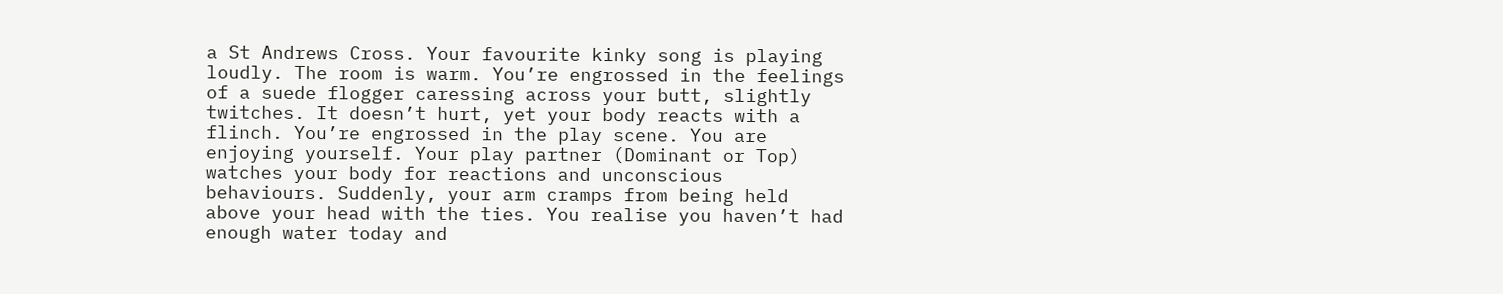a St Andrews Cross. Your favourite kinky song is playing loudly. The room is warm. You’re engrossed in the feelings of a suede flogger caressing across your butt, slightly twitches. It doesn’t hurt, yet your body reacts with a flinch. You’re engrossed in the play scene. You are enjoying yourself. Your play partner (Dominant or Top) watches your body for reactions and unconscious behaviours. Suddenly, your arm cramps from being held above your head with the ties. You realise you haven’t had enough water today and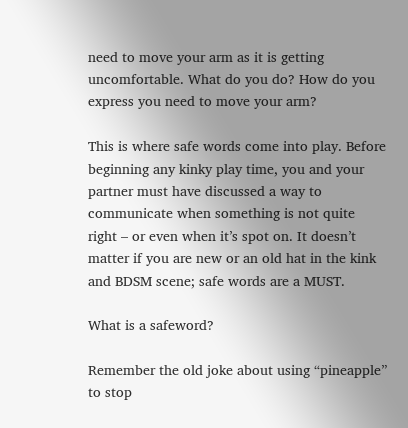need to move your arm as it is getting uncomfortable. What do you do? How do you express you need to move your arm?

This is where safe words come into play. Before beginning any kinky play time, you and your partner must have discussed a way to communicate when something is not quite right – or even when it’s spot on. It doesn’t matter if you are new or an old hat in the kink and BDSM scene; safe words are a MUST.

What is a safeword?

Remember the old joke about using “pineapple” to stop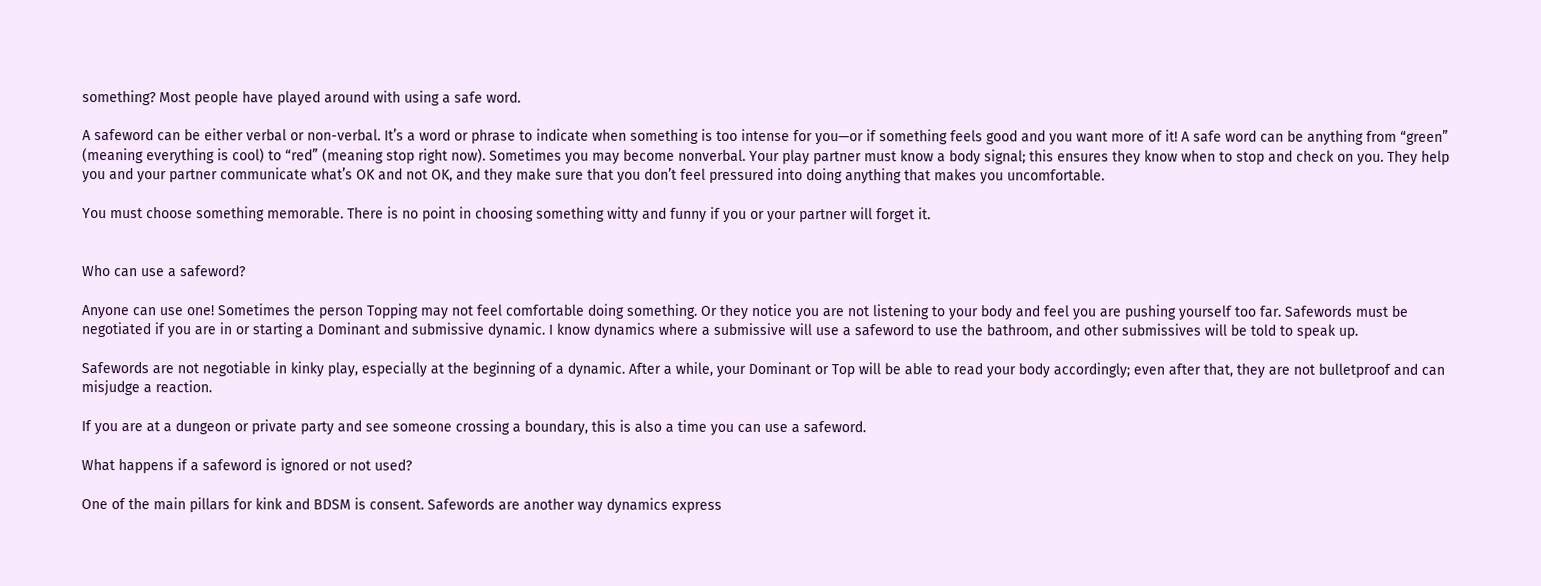something? Most people have played around with using a safe word.

A safeword can be either verbal or non-verbal. It’s a word or phrase to indicate when something is too intense for you—or if something feels good and you want more of it! A safe word can be anything from “green” (meaning everything is cool) to “red” (meaning stop right now). Sometimes you may become nonverbal. Your play partner must know a body signal; this ensures they know when to stop and check on you. They help you and your partner communicate what’s OK and not OK, and they make sure that you don’t feel pressured into doing anything that makes you uncomfortable.

You must choose something memorable. There is no point in choosing something witty and funny if you or your partner will forget it.


Who can use a safeword?

Anyone can use one! Sometimes the person Topping may not feel comfortable doing something. Or they notice you are not listening to your body and feel you are pushing yourself too far. Safewords must be negotiated if you are in or starting a Dominant and submissive dynamic. I know dynamics where a submissive will use a safeword to use the bathroom, and other submissives will be told to speak up.

Safewords are not negotiable in kinky play, especially at the beginning of a dynamic. After a while, your Dominant or Top will be able to read your body accordingly; even after that, they are not bulletproof and can misjudge a reaction.

If you are at a dungeon or private party and see someone crossing a boundary, this is also a time you can use a safeword.

What happens if a safeword is ignored or not used?

One of the main pillars for kink and BDSM is consent. Safewords are another way dynamics express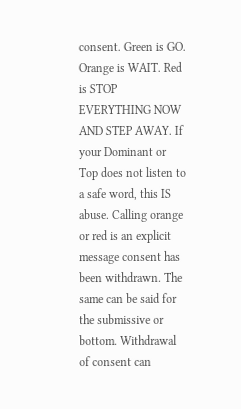consent. Green is GO. Orange is WAIT. Red is STOP EVERYTHING NOW AND STEP AWAY. If your Dominant or Top does not listen to a safe word, this IS abuse. Calling orange or red is an explicit message consent has been withdrawn. The same can be said for the submissive or bottom. Withdrawal of consent can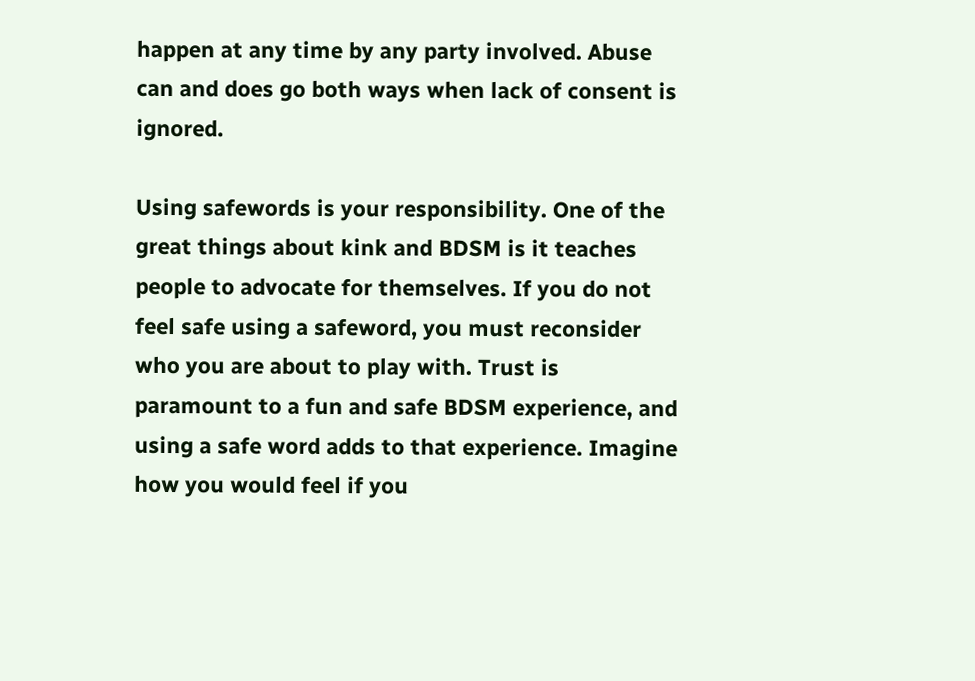happen at any time by any party involved. Abuse can and does go both ways when lack of consent is ignored.

Using safewords is your responsibility. One of the great things about kink and BDSM is it teaches people to advocate for themselves. If you do not feel safe using a safeword, you must reconsider who you are about to play with. Trust is paramount to a fun and safe BDSM experience, and using a safe word adds to that experience. Imagine how you would feel if you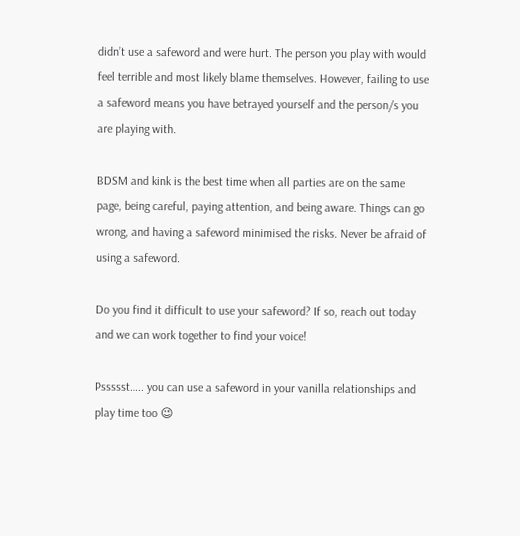didn’t use a safeword and were hurt. The person you play with would feel terrible and most likely blame themselves. However, failing to use a safeword means you have betrayed yourself and the person/s you are playing with.

BDSM and kink is the best time when all parties are on the same page, being careful, paying attention, and being aware. Things can go wrong, and having a safeword minimised the risks. Never be afraid of using a safeword.

Do you find it difficult to use your safeword? If so, reach out today and we can work together to find your voice!

Pssssst….. you can use a safeword in your vanilla relationships and play time too 😉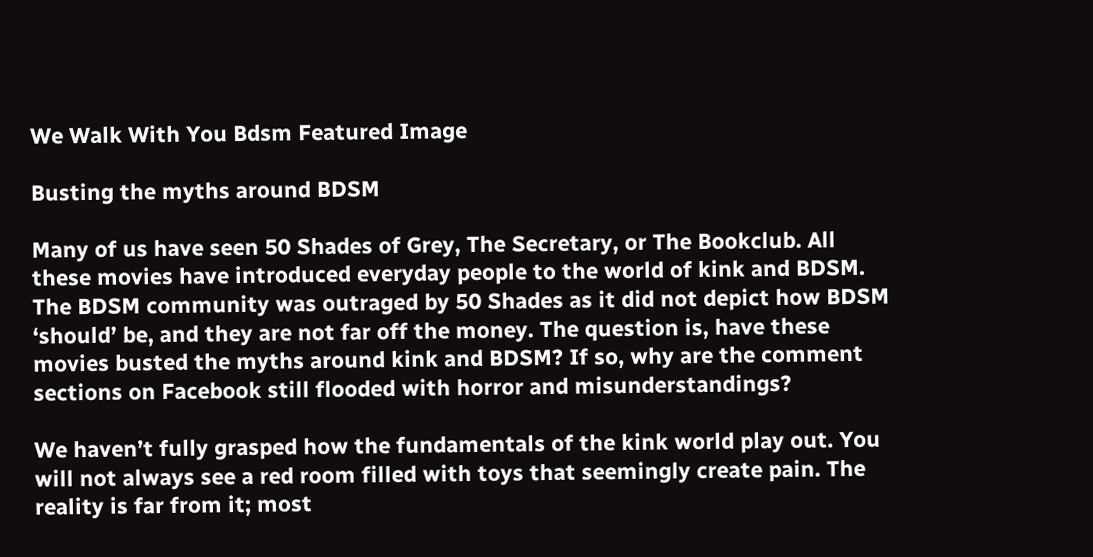We Walk With You Bdsm Featured Image

Busting the myths around BDSM

Many of us have seen 50 Shades of Grey, The Secretary, or The Bookclub. All these movies have introduced everyday people to the world of kink and BDSM. The BDSM community was outraged by 50 Shades as it did not depict how BDSM ‘should’ be, and they are not far off the money. The question is, have these movies busted the myths around kink and BDSM? If so, why are the comment sections on Facebook still flooded with horror and misunderstandings?

We haven’t fully grasped how the fundamentals of the kink world play out. You will not always see a red room filled with toys that seemingly create pain. The reality is far from it; most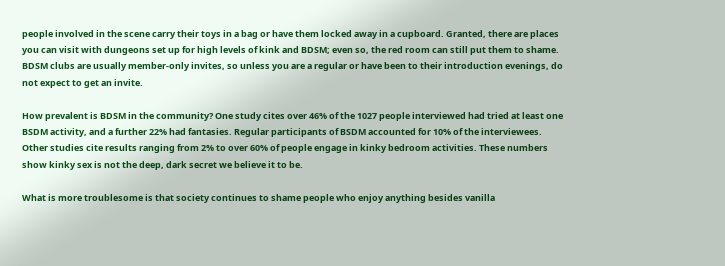people involved in the scene carry their toys in a bag or have them locked away in a cupboard. Granted, there are places you can visit with dungeons set up for high levels of kink and BDSM; even so, the red room can still put them to shame. BDSM clubs are usually member-only invites, so unless you are a regular or have been to their introduction evenings, do not expect to get an invite.

How prevalent is BDSM in the community? One study cites over 46% of the 1027 people interviewed had tried at least one BSDM activity, and a further 22% had fantasies. Regular participants of BSDM accounted for 10% of the interviewees. Other studies cite results ranging from 2% to over 60% of people engage in kinky bedroom activities. These numbers show kinky sex is not the deep, dark secret we believe it to be.

What is more troublesome is that society continues to shame people who enjoy anything besides vanilla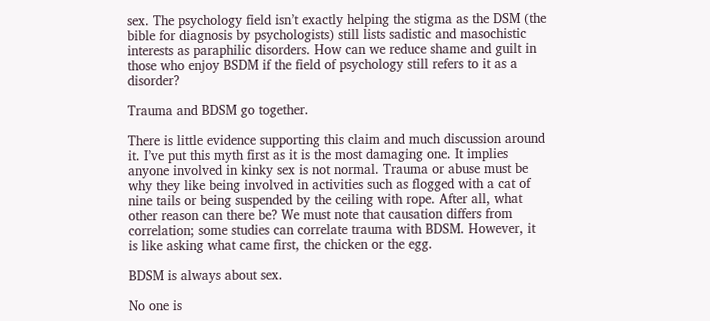sex. The psychology field isn’t exactly helping the stigma as the DSM (the bible for diagnosis by psychologists) still lists sadistic and masochistic interests as paraphilic disorders. How can we reduce shame and guilt in those who enjoy BSDM if the field of psychology still refers to it as a disorder?

Trauma and BDSM go together.

There is little evidence supporting this claim and much discussion around it. I’ve put this myth first as it is the most damaging one. It implies anyone involved in kinky sex is not normal. Trauma or abuse must be why they like being involved in activities such as flogged with a cat of nine tails or being suspended by the ceiling with rope. After all, what other reason can there be? We must note that causation differs from correlation; some studies can correlate trauma with BDSM. However, it is like asking what came first, the chicken or the egg.

BDSM is always about sex.

No one is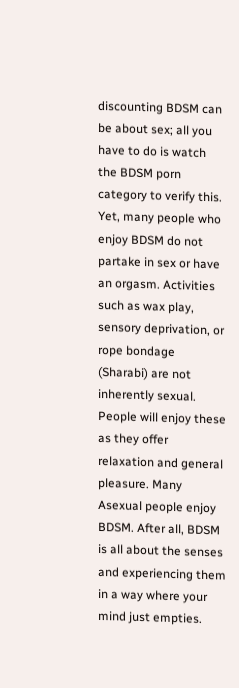discounting BDSM can be about sex; all you have to do is watch the BDSM porn category to verify this. Yet, many people who enjoy BDSM do not partake in sex or have an orgasm. Activities such as wax play, sensory deprivation, or rope bondage (Sharabi) are not inherently sexual. People will enjoy these as they offer relaxation and general pleasure. Many Asexual people enjoy BDSM. After all, BDSM is all about the senses and experiencing them in a way where your mind just empties.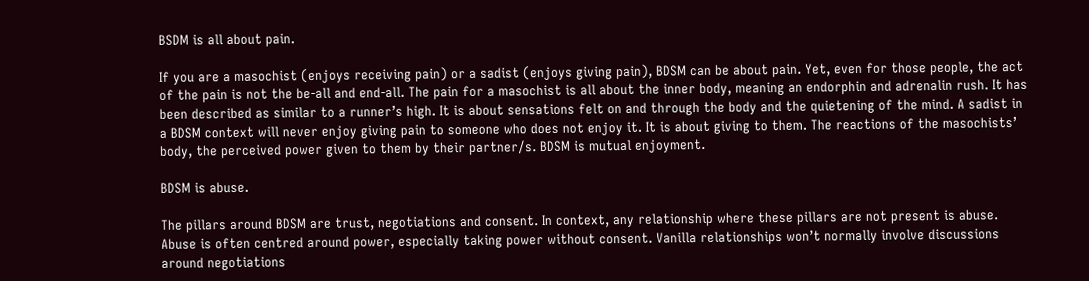BSDM is all about pain.

If you are a masochist (enjoys receiving pain) or a sadist (enjoys giving pain), BDSM can be about pain. Yet, even for those people, the act of the pain is not the be-all and end-all. The pain for a masochist is all about the inner body, meaning an endorphin and adrenalin rush. It has been described as similar to a runner’s high. It is about sensations felt on and through the body and the quietening of the mind. A sadist in a BDSM context will never enjoy giving pain to someone who does not enjoy it. It is about giving to them. The reactions of the masochists’ body, the perceived power given to them by their partner/s. BDSM is mutual enjoyment.

BDSM is abuse.

The pillars around BDSM are trust, negotiations and consent. In context, any relationship where these pillars are not present is abuse. Abuse is often centred around power, especially taking power without consent. Vanilla relationships won’t normally involve discussions around negotiations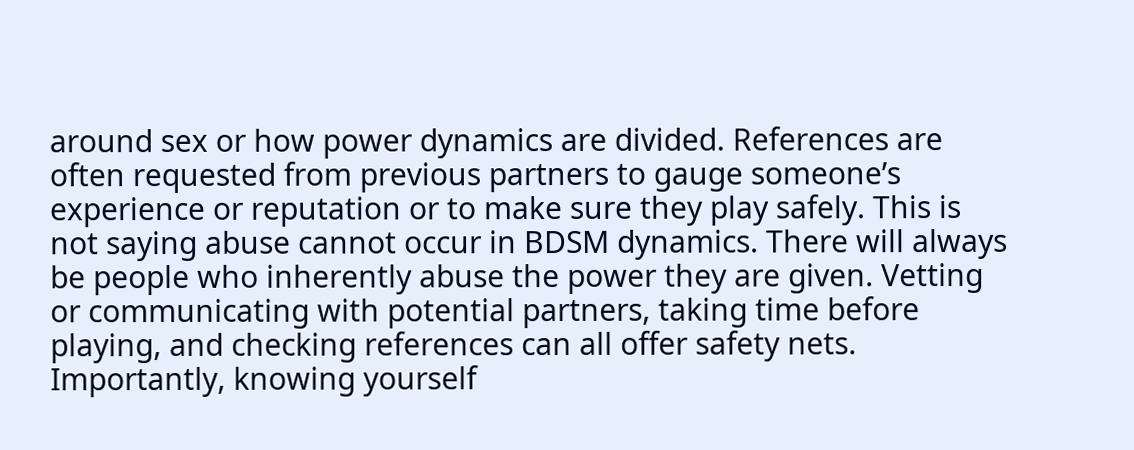around sex or how power dynamics are divided. References are often requested from previous partners to gauge someone’s experience or reputation or to make sure they play safely. This is not saying abuse cannot occur in BDSM dynamics. There will always be people who inherently abuse the power they are given. Vetting or communicating with potential partners, taking time before playing, and checking references can all offer safety nets. Importantly, knowing yourself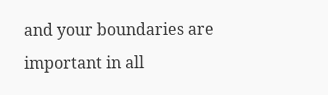and your boundaries are important in all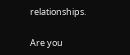relationships.

Are you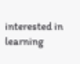interested in learning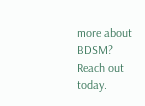more about BDSM? Reach out today.